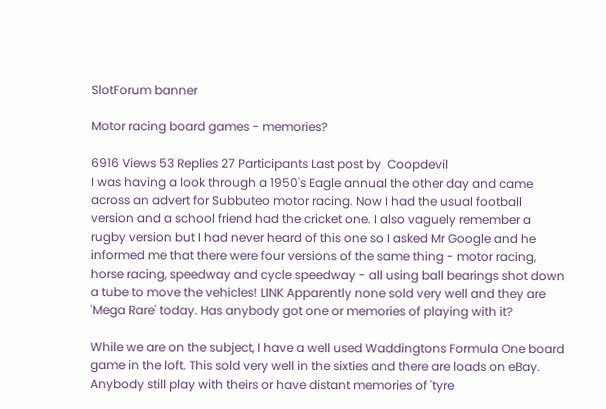SlotForum banner

Motor racing board games - memories?

6916 Views 53 Replies 27 Participants Last post by  Coopdevil
I was having a look through a 1950's Eagle annual the other day and came across an advert for Subbuteo motor racing. Now I had the usual football version and a school friend had the cricket one. I also vaguely remember a rugby version but I had never heard of this one so I asked Mr Google and he informed me that there were four versions of the same thing - motor racing, horse racing, speedway and cycle speedway - all using ball bearings shot down a tube to move the vehicles! LINK Apparently none sold very well and they are 'Mega Rare' today. Has anybody got one or memories of playing with it?

While we are on the subject, I have a well used Waddingtons Formula One board game in the loft. This sold very well in the sixties and there are loads on eBay. Anybody still play with theirs or have distant memories of 'tyre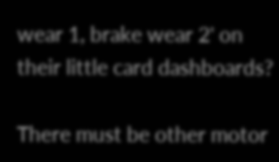wear 1, brake wear 2' on their little card dashboards?

There must be other motor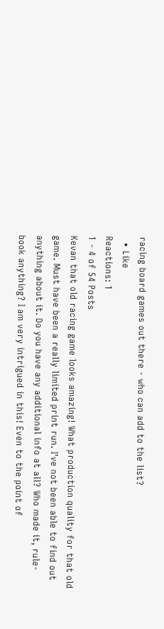racing board games out there - who can add to the list?
  • Like
Reactions: 1
1 - 4 of 54 Posts
Kevan that old racing game looks amazing! What production quality for that old game. Must have been a really limited print run. I've not been able to find out anything about it. Do you have any additional info at all? Who made it, rule-book anything? I am very intrigued in this! Even to the point of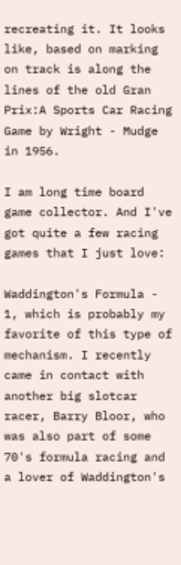recreating it. It looks like, based on marking on track is along the lines of the old Gran Prix:A Sports Car Racing Game by Wright - Mudge in 1956.

I am long time board game collector. And I've got quite a few racing games that I just love:

Waddington's Formula - 1, which is probably my favorite of this type of mechanism. I recently came in contact with another big slotcar racer, Barry Bloor, who was also part of some 70's formula racing and a lover of Waddington's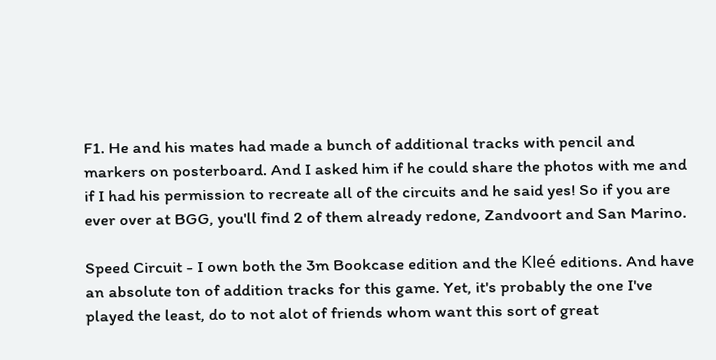F1. He and his mates had made a bunch of additional tracks with pencil and markers on posterboard. And I asked him if he could share the photos with me and if I had his permission to recreate all of the circuits and he said yes! So if you are ever over at BGG, you'll find 2 of them already redone, Zandvoort and San Marino.

Speed Circuit - I own both the 3m Bookcase edition and the Kleé editions. And have an absolute ton of addition tracks for this game. Yet, it's probably the one I've played the least, do to not alot of friends whom want this sort of great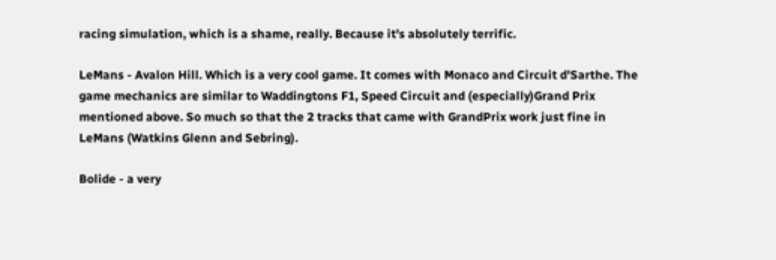racing simulation, which is a shame, really. Because it's absolutely terrific.

LeMans - Avalon Hill. Which is a very cool game. It comes with Monaco and Circuit d'Sarthe. The game mechanics are similar to Waddingtons F1, Speed Circuit and (especially)Grand Prix mentioned above. So much so that the 2 tracks that came with GrandPrix work just fine in LeMans (Watkins Glenn and Sebring).

Bolide - a very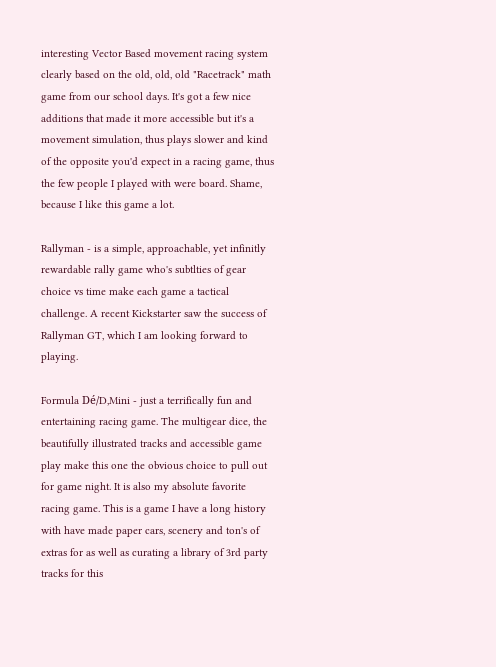interesting Vector Based movement racing system clearly based on the old, old, old "Racetrack" math game from our school days. It's got a few nice additions that made it more accessible but it's a movement simulation, thus plays slower and kind of the opposite you'd expect in a racing game, thus the few people I played with were board. Shame, because I like this game a lot.

Rallyman - is a simple, approachable, yet infinitly rewardable rally game who's subtlties of gear choice vs time make each game a tactical challenge. A recent Kickstarter saw the success of Rallyman GT, which I am looking forward to playing.

Formula Dé/D,Mini - just a terrifically fun and entertaining racing game. The multigear dice, the beautifully illustrated tracks and accessible game play make this one the obvious choice to pull out for game night. It is also my absolute favorite racing game. This is a game I have a long history with have made paper cars, scenery and ton's of extras for as well as curating a library of 3rd party tracks for this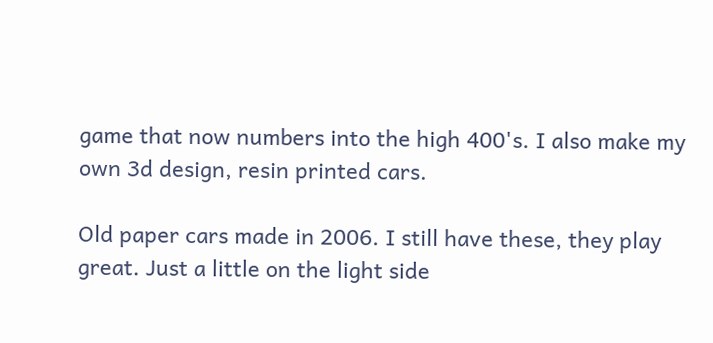game that now numbers into the high 400's. I also make my own 3d design, resin printed cars.

Old paper cars made in 2006. I still have these, they play great. Just a little on the light side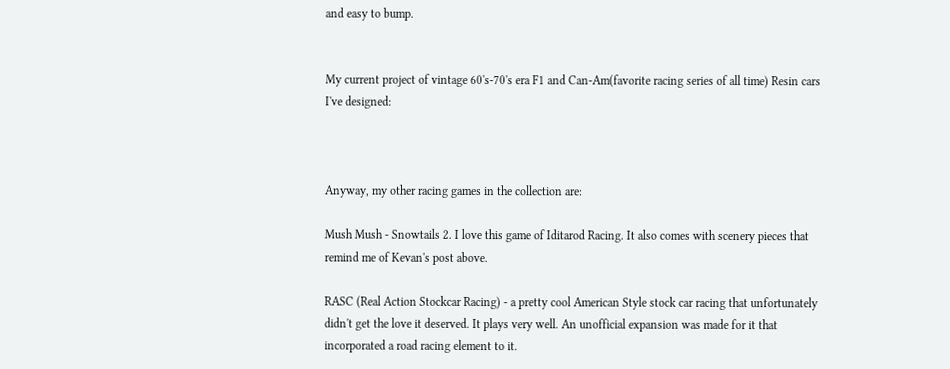and easy to bump.


My current project of vintage 60's-70's era F1 and Can-Am(favorite racing series of all time) Resin cars I've designed:



Anyway, my other racing games in the collection are:

Mush Mush - Snowtails 2. I love this game of Iditarod Racing. It also comes with scenery pieces that remind me of Kevan's post above.

RASC (Real Action Stockcar Racing) - a pretty cool American Style stock car racing that unfortunately didn't get the love it deserved. It plays very well. An unofficial expansion was made for it that incorporated a road racing element to it.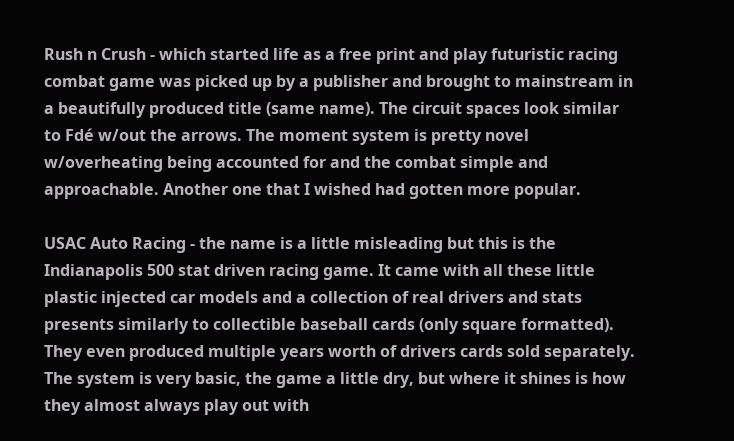Rush n Crush - which started life as a free print and play futuristic racing combat game was picked up by a publisher and brought to mainstream in a beautifully produced title (same name). The circuit spaces look similar to Fdé w/out the arrows. The moment system is pretty novel w/overheating being accounted for and the combat simple and approachable. Another one that I wished had gotten more popular.

USAC Auto Racing - the name is a little misleading but this is the Indianapolis 500 stat driven racing game. It came with all these little plastic injected car models and a collection of real drivers and stats presents similarly to collectible baseball cards (only square formatted). They even produced multiple years worth of drivers cards sold separately. The system is very basic, the game a little dry, but where it shines is how they almost always play out with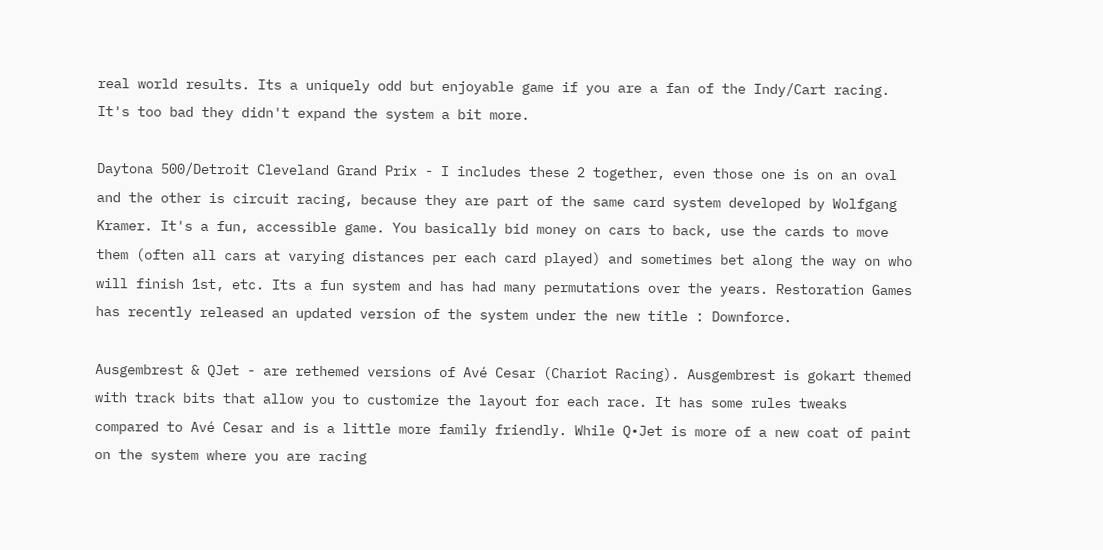real world results. Its a uniquely odd but enjoyable game if you are a fan of the Indy/Cart racing. It's too bad they didn't expand the system a bit more.

Daytona 500/Detroit Cleveland Grand Prix - I includes these 2 together, even those one is on an oval and the other is circuit racing, because they are part of the same card system developed by Wolfgang Kramer. It's a fun, accessible game. You basically bid money on cars to back, use the cards to move them (often all cars at varying distances per each card played) and sometimes bet along the way on who will finish 1st, etc. Its a fun system and has had many permutations over the years. Restoration Games has recently released an updated version of the system under the new title : Downforce.

Ausgembrest & QJet - are rethemed versions of Avé Cesar (Chariot Racing). Ausgembrest is gokart themed with track bits that allow you to customize the layout for each race. It has some rules tweaks compared to Avé Cesar and is a little more family friendly. While Q•Jet is more of a new coat of paint on the system where you are racing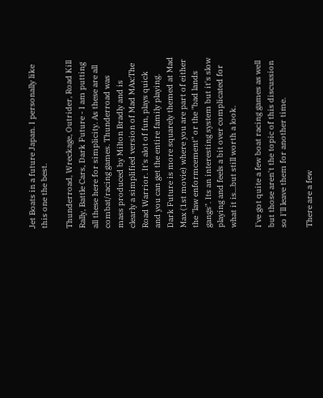Jet Boats in a future Japan. I personally like this one the best.

Thunderroad, Wreckage, Outrider, Road Kill Rally, Battle Cars, Dark Future - I am putting all these here for simplicity. As these are all combat/racing games. Thunderroad was mass produced by Milton Bradly and is clearly a simplified version of Mad MAx:The Road Warrior. It's alot of fun, plays quick and you can get the entire family playing. Dark Future is more squarely themed at Mad Max (1st movie) where you are part of either the "law enformcement" or the "bad lands gangs". Its an interesting system but it's slow playing and feels a bit over complicated for what it is...but still worth a look.

I've got quite a few boat racing games as well but those aren't the topic of this discussion so I'll leave them for another time.

There are a few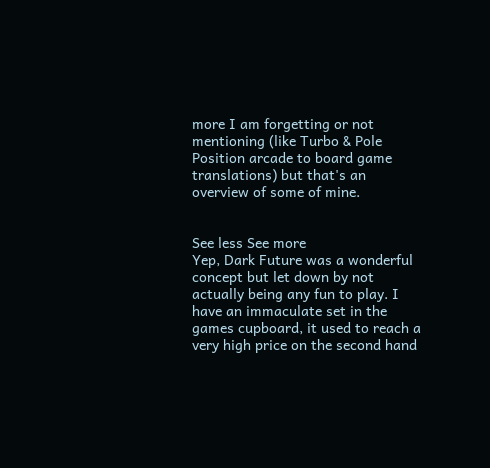more I am forgetting or not mentioning (like Turbo & Pole Position arcade to board game translations) but that's an overview of some of mine.


See less See more
Yep, Dark Future was a wonderful concept but let down by not actually being any fun to play. I have an immaculate set in the games cupboard, it used to reach a very high price on the second hand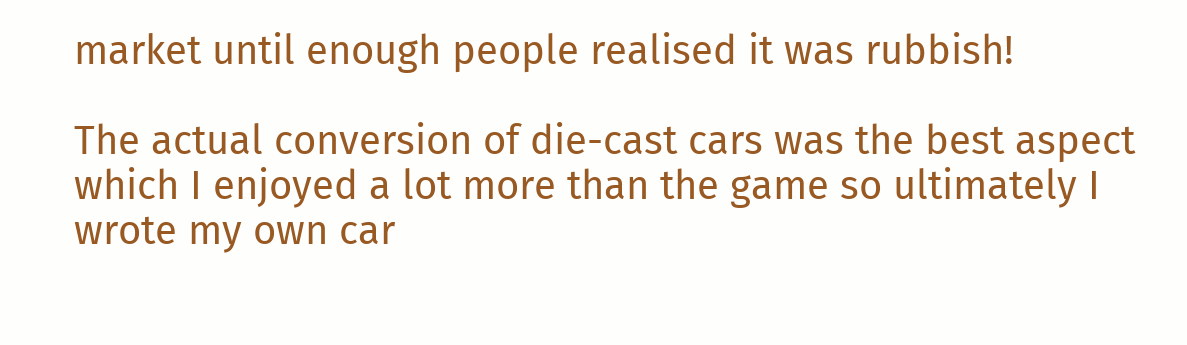market until enough people realised it was rubbish!

The actual conversion of die-cast cars was the best aspect which I enjoyed a lot more than the game so ultimately I wrote my own car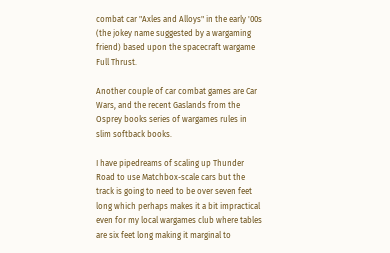combat car "Axles and Alloys" in the early '00s (the jokey name suggested by a wargaming friend) based upon the spacecraft wargame Full Thrust.

Another couple of car combat games are Car Wars, and the recent Gaslands from the Osprey books series of wargames rules in slim softback books.

I have pipedreams of scaling up Thunder Road to use Matchbox-scale cars but the track is going to need to be over seven feet long which perhaps makes it a bit impractical even for my local wargames club where tables are six feet long making it marginal to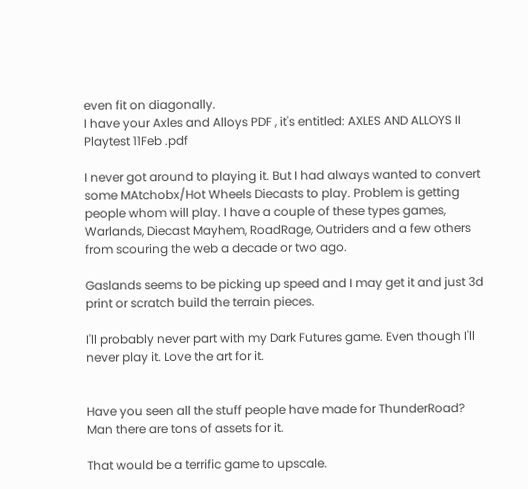even fit on diagonally.
I have your Axles and Alloys PDF , it's entitled: AXLES AND ALLOYS II Playtest 11Feb .pdf

I never got around to playing it. But I had always wanted to convert some MAtchobx/Hot Wheels Diecasts to play. Problem is getting people whom will play. I have a couple of these types games, Warlands, Diecast Mayhem, RoadRage, Outriders and a few others from scouring the web a decade or two ago.

Gaslands seems to be picking up speed and I may get it and just 3d print or scratch build the terrain pieces.

I'll probably never part with my Dark Futures game. Even though I'll never play it. Love the art for it.


Have you seen all the stuff people have made for ThunderRoad? Man there are tons of assets for it.

That would be a terrific game to upscale.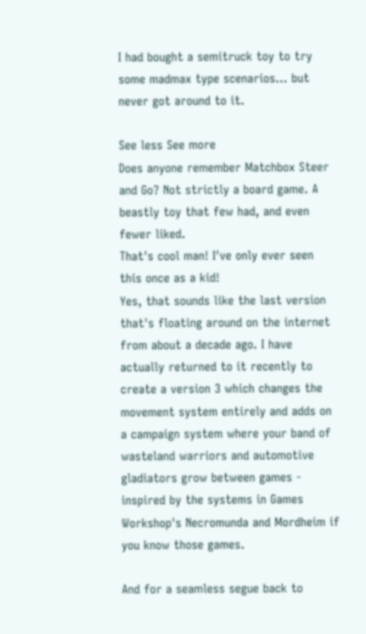I had bought a semitruck toy to try some madmax type scenarios... but never got around to it.

See less See more
Does anyone remember Matchbox Steer and Go? Not strictly a board game. A beastly toy that few had, and even fewer liked.
That's cool man! I've only ever seen this once as a kid!
Yes, that sounds like the last version that's floating around on the internet from about a decade ago. I have actually returned to it recently to create a version 3 which changes the movement system entirely and adds on a campaign system where your band of wasteland warriors and automotive gladiators grow between games - inspired by the systems in Games Workshop's Necromunda and Mordheim if you know those games.

And for a seamless segue back to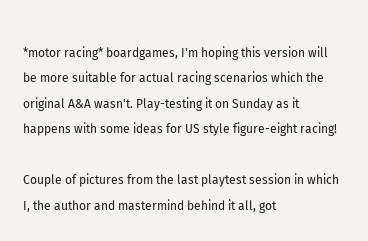*motor racing* boardgames, I'm hoping this version will be more suitable for actual racing scenarios which the original A&A wasn't. Play-testing it on Sunday as it happens with some ideas for US style figure-eight racing!

Couple of pictures from the last playtest session in which I, the author and mastermind behind it all, got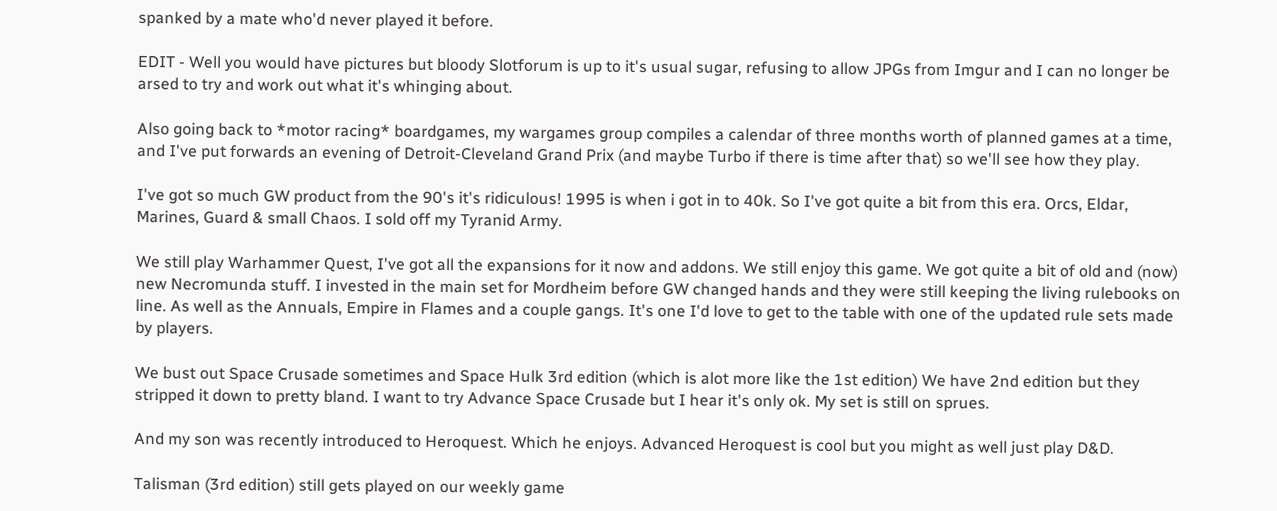spanked by a mate who'd never played it before.

EDIT - Well you would have pictures but bloody Slotforum is up to it's usual sugar, refusing to allow JPGs from Imgur and I can no longer be arsed to try and work out what it's whinging about.

Also going back to *motor racing* boardgames, my wargames group compiles a calendar of three months worth of planned games at a time, and I've put forwards an evening of Detroit-Cleveland Grand Prix (and maybe Turbo if there is time after that) so we'll see how they play.

I've got so much GW product from the 90's it's ridiculous! 1995 is when i got in to 40k. So I've got quite a bit from this era. Orcs, Eldar, Marines, Guard & small Chaos. I sold off my Tyranid Army.

We still play Warhammer Quest, I've got all the expansions for it now and addons. We still enjoy this game. We got quite a bit of old and (now) new Necromunda stuff. I invested in the main set for Mordheim before GW changed hands and they were still keeping the living rulebooks on line. As well as the Annuals, Empire in Flames and a couple gangs. It's one I'd love to get to the table with one of the updated rule sets made by players.

We bust out Space Crusade sometimes and Space Hulk 3rd edition (which is alot more like the 1st edition) We have 2nd edition but they stripped it down to pretty bland. I want to try Advance Space Crusade but I hear it's only ok. My set is still on sprues.

And my son was recently introduced to Heroquest. Which he enjoys. Advanced Heroquest is cool but you might as well just play D&D.

Talisman (3rd edition) still gets played on our weekly game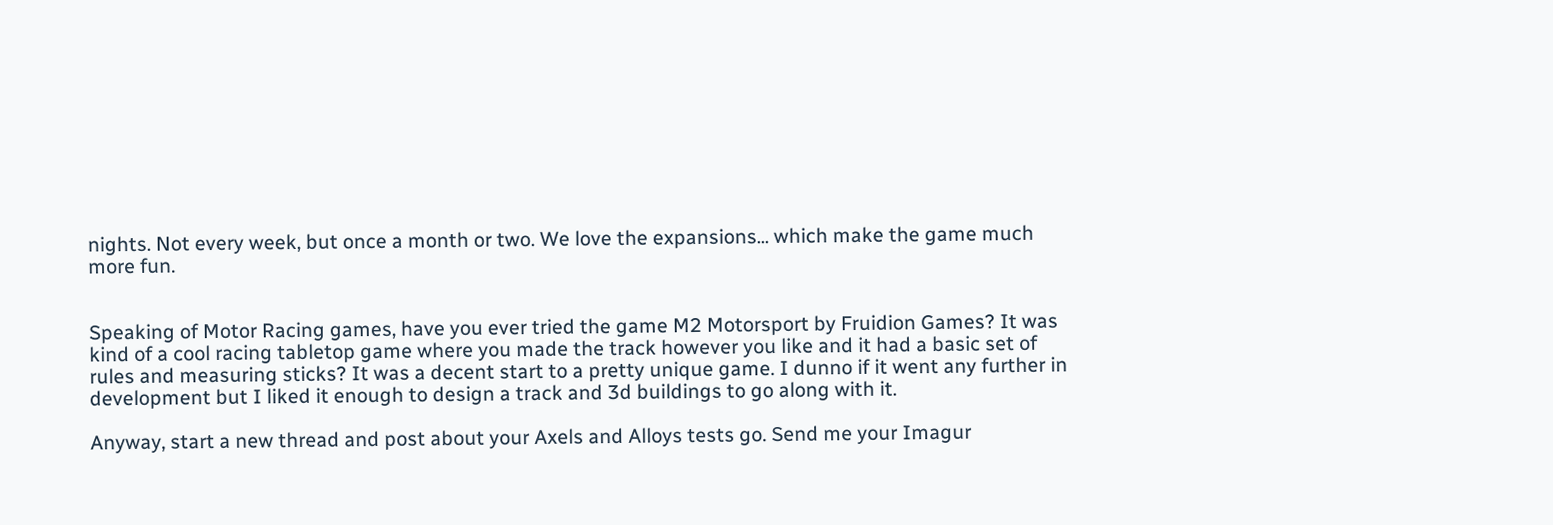nights. Not every week, but once a month or two. We love the expansions... which make the game much more fun.


Speaking of Motor Racing games, have you ever tried the game M2 Motorsport by Fruidion Games? It was kind of a cool racing tabletop game where you made the track however you like and it had a basic set of rules and measuring sticks? It was a decent start to a pretty unique game. I dunno if it went any further in development but I liked it enough to design a track and 3d buildings to go along with it.

Anyway, start a new thread and post about your Axels and Alloys tests go. Send me your Imagur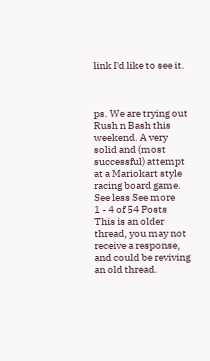link I'd like to see it.



ps. We are trying out Rush n Bash this weekend. A very solid and (most successful) attempt at a Mariokart style racing board game.
See less See more
1 - 4 of 54 Posts
This is an older thread, you may not receive a response, and could be reviving an old thread.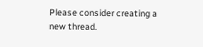Please consider creating a new thread.